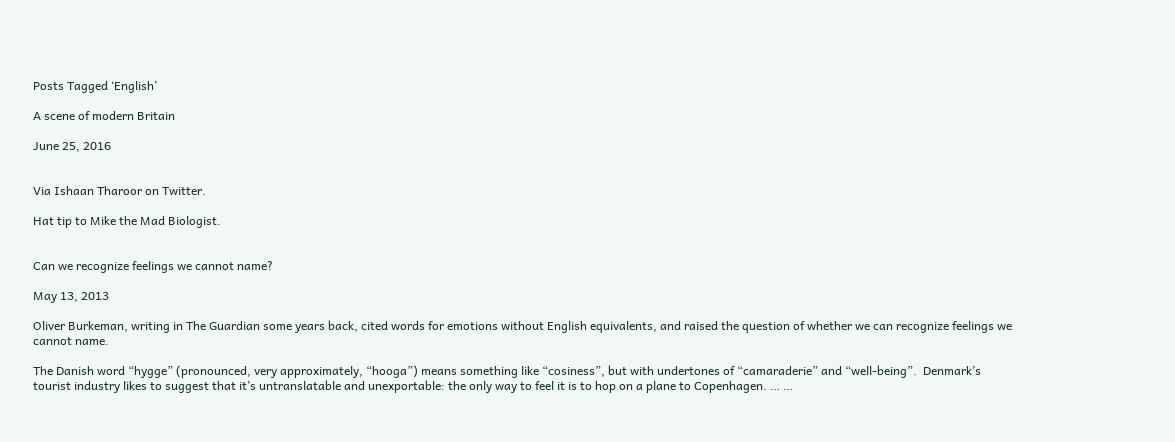Posts Tagged ‘English’

A scene of modern Britain

June 25, 2016


Via Ishaan Tharoor on Twitter.

Hat tip to Mike the Mad Biologist.


Can we recognize feelings we cannot name?

May 13, 2013

Oliver Burkeman, writing in The Guardian some years back, cited words for emotions without English equivalents, and raised the question of whether we can recognize feelings we cannot name.

The Danish word “hygge” (pronounced, very approximately, “hooga”) means something like “cosiness”, but with undertones of “camaraderie” and “well-being”.  Denmark’s tourist industry likes to suggest that it’s untranslatable and unexportable: the only way to feel it is to hop on a plane to Copenhagen. … …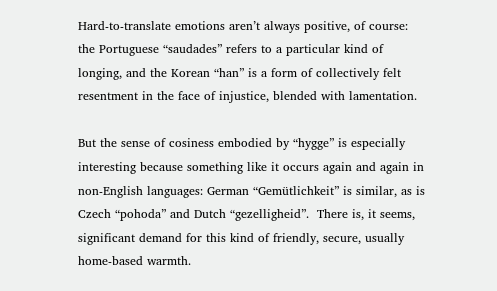Hard-to-translate emotions aren’t always positive, of course: the Portuguese “saudades” refers to a particular kind of longing, and the Korean “han” is a form of collectively felt resentment in the face of injustice, blended with lamentation.

But the sense of cosiness embodied by “hygge” is especially interesting because something like it occurs again and again in non-English languages: German “Gemütlichkeit” is similar, as is Czech “pohoda” and Dutch “gezelligheid”.  There is, it seems, significant demand for this kind of friendly, secure, usually home-based warmth.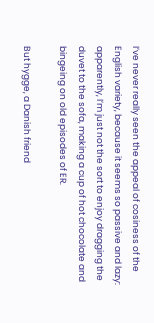I’ve never really seen the appeal of cosiness of the English variety, because it seems so passive and lazy: apparently, I’m just not the sort to enjoy dragging the duvet to the sofa, making a cup of hot chocolate and bingeing on old episodes of ER.

But hygge, a Danish friend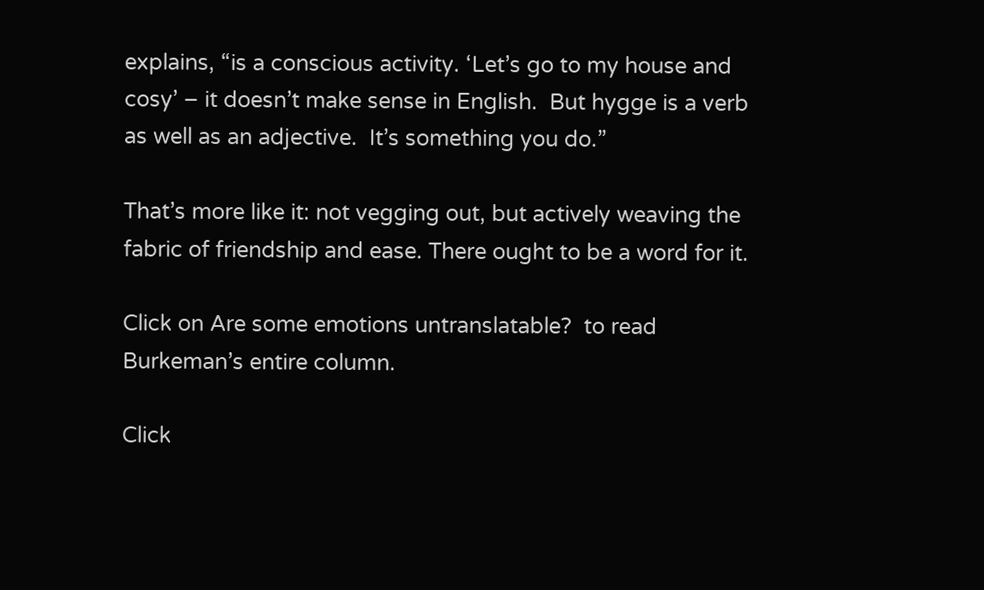explains, “is a conscious activity. ‘Let’s go to my house and cosy’ – it doesn’t make sense in English.  But hygge is a verb as well as an adjective.  It’s something you do.”

That’s more like it: not vegging out, but actively weaving the fabric of friendship and ease. There ought to be a word for it.

Click on Are some emotions untranslatable?  to read Burkeman’s entire column.

Click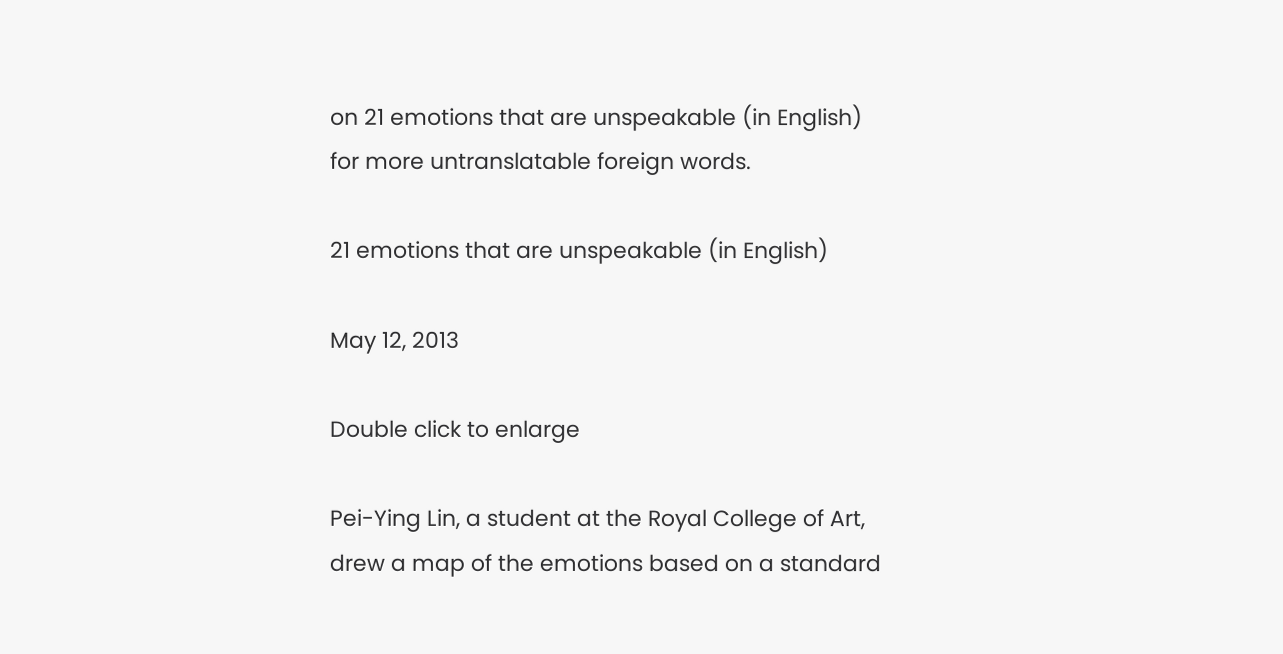on 21 emotions that are unspeakable (in English) for more untranslatable foreign words.

21 emotions that are unspeakable (in English)

May 12, 2013

Double click to enlarge

Pei-Ying Lin, a student at the Royal College of Art, drew a map of the emotions based on a standard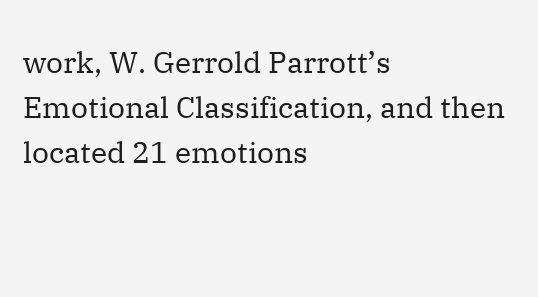work, W. Gerrold Parrott’s Emotional Classification, and then located 21 emotions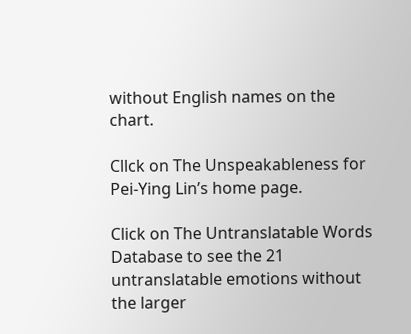without English names on the chart.

Cllck on The Unspeakableness for Pei-Ying Lin’s home page.

Click on The Untranslatable Words Database to see the 21 untranslatable emotions without the larger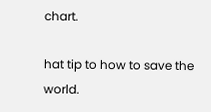chart.

hat tip to how to save the world.